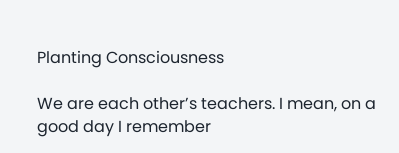Planting Consciousness

We are each other’s teachers. I mean, on a good day I remember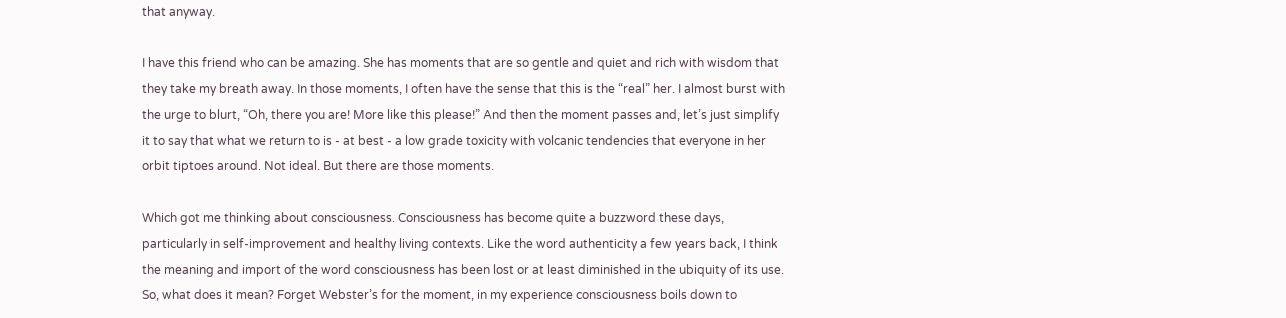that anyway.

I have this friend who can be amazing. She has moments that are so gentle and quiet and rich with wisdom that they take my breath away. In those moments, I often have the sense that this is the “real” her. I almost burst with the urge to blurt, “Oh, there you are! More like this please!” And then the moment passes and, let’s just simplify it to say that what we return to is - at best - a low grade toxicity with volcanic tendencies that everyone in her orbit tiptoes around. Not ideal. But there are those moments.

Which got me thinking about consciousness. Consciousness has become quite a buzzword these days, particularly in self-improvement and healthy living contexts. Like the word authenticity a few years back, I think the meaning and import of the word consciousness has been lost or at least diminished in the ubiquity of its use. So, what does it mean? Forget Webster’s for the moment, in my experience consciousness boils down to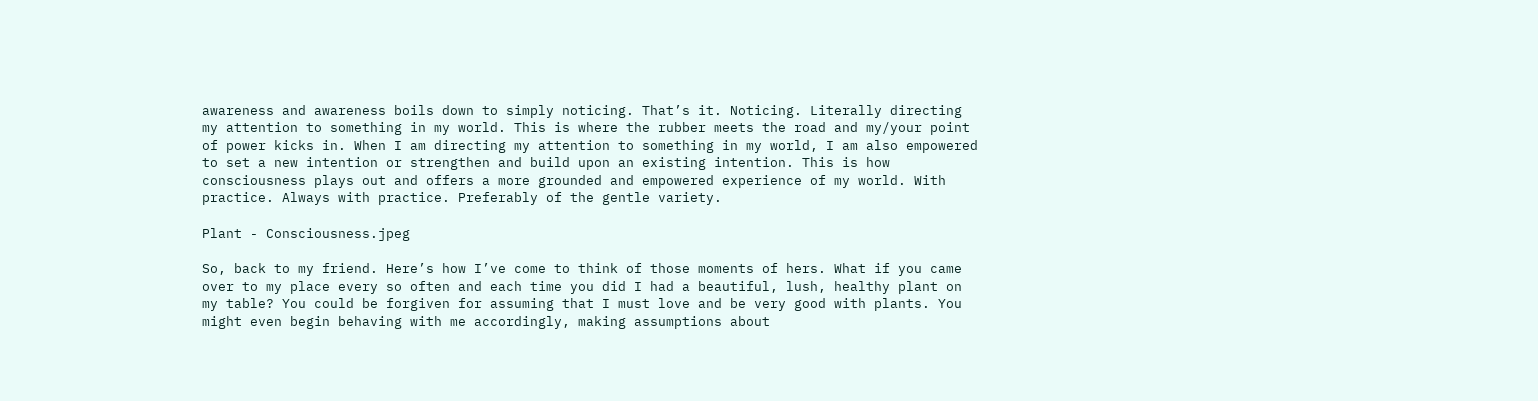awareness and awareness boils down to simply noticing. That’s it. Noticing. Literally directing my attention to something in my world. This is where the rubber meets the road and my/your point of power kicks in. When I am directing my attention to something in my world, I am also empowered to set a new intention or strengthen and build upon an existing intention. This is how consciousness plays out and offers a more grounded and empowered experience of my world. With practice. Always with practice. Preferably of the gentle variety.

Plant - Consciousness.jpeg

So, back to my friend. Here’s how I’ve come to think of those moments of hers. What if you came over to my place every so often and each time you did I had a beautiful, lush, healthy plant on my table? You could be forgiven for assuming that I must love and be very good with plants. You might even begin behaving with me accordingly, making assumptions about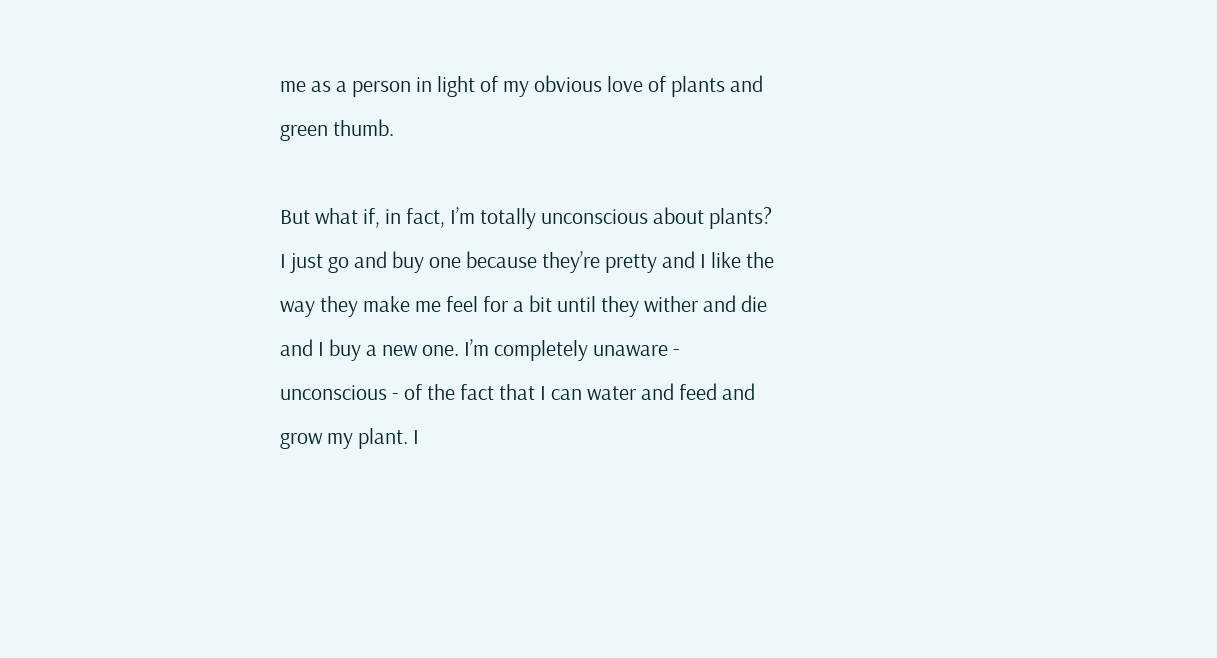me as a person in light of my obvious love of plants and green thumb.

But what if, in fact, I’m totally unconscious about plants? I just go and buy one because they’re pretty and I like the way they make me feel for a bit until they wither and die and I buy a new one. I’m completely unaware - unconscious - of the fact that I can water and feed and grow my plant. I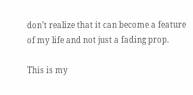don’t realize that it can become a feature of my life and not just a fading prop.

This is my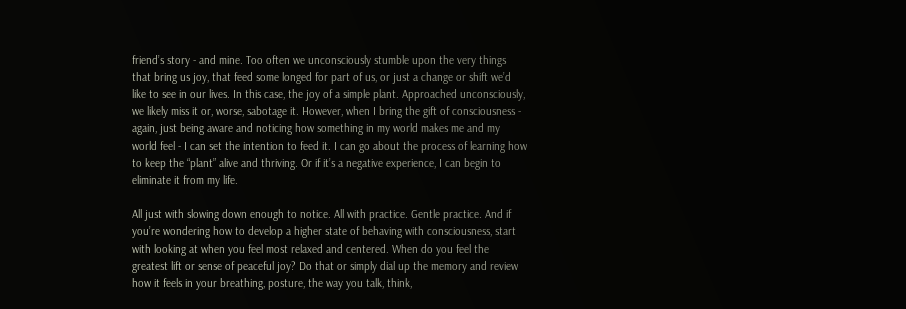friend’s story - and mine. Too often we unconsciously stumble upon the very things that bring us joy, that feed some longed for part of us, or just a change or shift we’d like to see in our lives. In this case, the joy of a simple plant. Approached unconsciously, we likely miss it or, worse, sabotage it. However, when I bring the gift of consciousness - again, just being aware and noticing how something in my world makes me and my world feel - I can set the intention to feed it. I can go about the process of learning how to keep the “plant” alive and thriving. Or if it’s a negative experience, I can begin to eliminate it from my life.

All just with slowing down enough to notice. All with practice. Gentle practice. And if you’re wondering how to develop a higher state of behaving with consciousness, start with looking at when you feel most relaxed and centered. When do you feel the greatest lift or sense of peaceful joy? Do that or simply dial up the memory and review how it feels in your breathing, posture, the way you talk, think,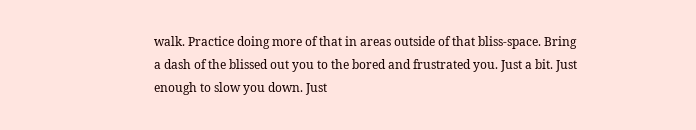walk. Practice doing more of that in areas outside of that bliss-space. Bring a dash of the blissed out you to the bored and frustrated you. Just a bit. Just enough to slow you down. Just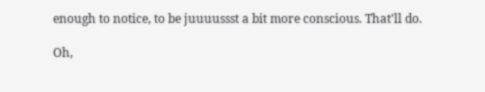enough to notice, to be juuuussst a bit more conscious. That’ll do.

Oh,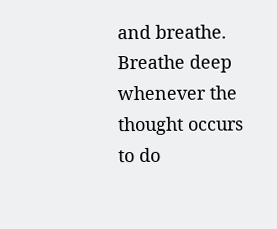and breathe. Breathe deep whenever the thought occurs to do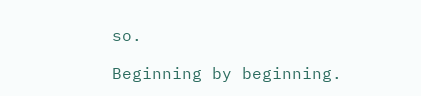so.

Beginning by beginning.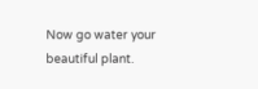Now go water your beautiful plant.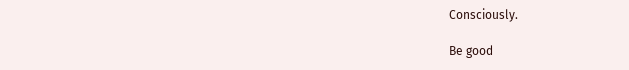Consciously.

Be good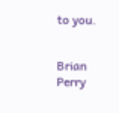to you.


Brian Perry